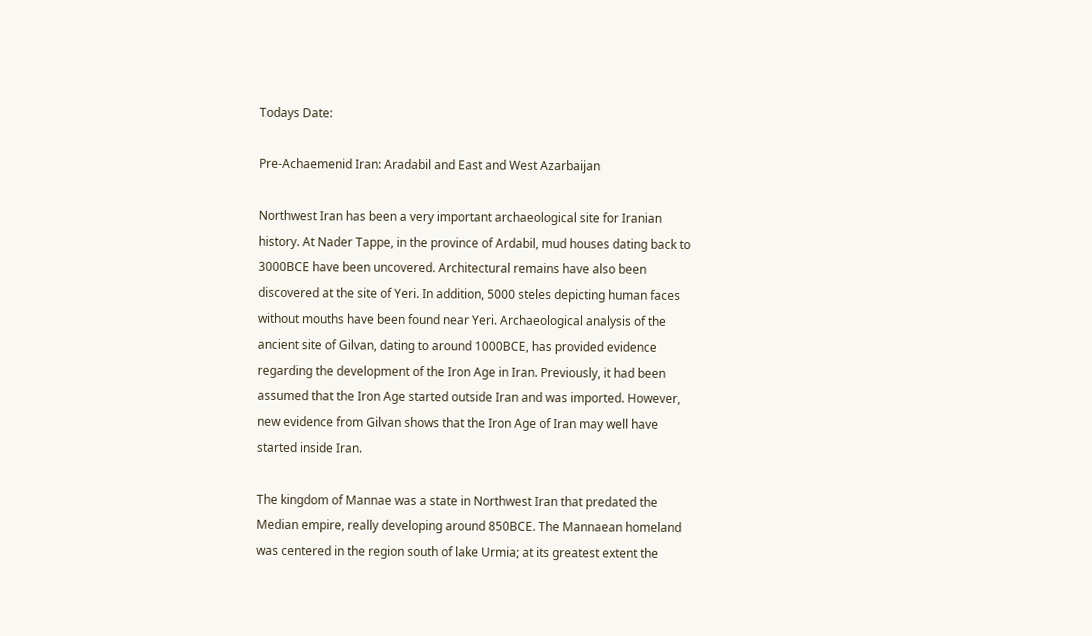Todays Date:

Pre-Achaemenid Iran: Aradabil and East and West Azarbaijan

Northwest Iran has been a very important archaeological site for Iranian history. At Nader Tappe, in the province of Ardabil, mud houses dating back to 3000BCE have been uncovered. Architectural remains have also been discovered at the site of Yeri. In addition, 5000 steles depicting human faces without mouths have been found near Yeri. Archaeological analysis of the ancient site of Gilvan, dating to around 1000BCE, has provided evidence regarding the development of the Iron Age in Iran. Previously, it had been assumed that the Iron Age started outside Iran and was imported. However, new evidence from Gilvan shows that the Iron Age of Iran may well have started inside Iran.

The kingdom of Mannae was a state in Northwest Iran that predated the Median empire, really developing around 850BCE. The Mannaean homeland was centered in the region south of lake Urmia; at its greatest extent the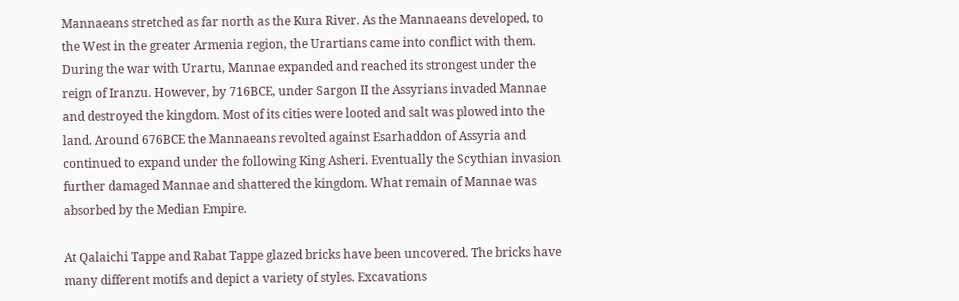Mannaeans stretched as far north as the Kura River. As the Mannaeans developed, to the West in the greater Armenia region, the Urartians came into conflict with them. During the war with Urartu, Mannae expanded and reached its strongest under the reign of Iranzu. However, by 716BCE, under Sargon II the Assyrians invaded Mannae and destroyed the kingdom. Most of its cities were looted and salt was plowed into the land. Around 676BCE the Mannaeans revolted against Esarhaddon of Assyria and continued to expand under the following King Asheri. Eventually the Scythian invasion further damaged Mannae and shattered the kingdom. What remain of Mannae was absorbed by the Median Empire.

At Qalaichi Tappe and Rabat Tappe glazed bricks have been uncovered. The bricks have many different motifs and depict a variety of styles. Excavations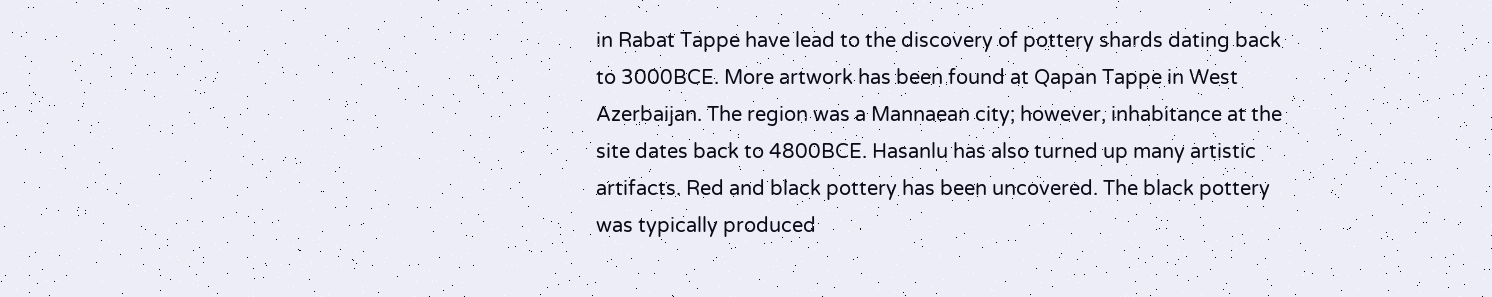in Rabat Tappe have lead to the discovery of pottery shards dating back to 3000BCE. More artwork has been found at Qapan Tappe in West Azerbaijan. The region was a Mannaean city; however, inhabitance at the site dates back to 4800BCE. Hasanlu has also turned up many artistic artifacts. Red and black pottery has been uncovered. The black pottery was typically produced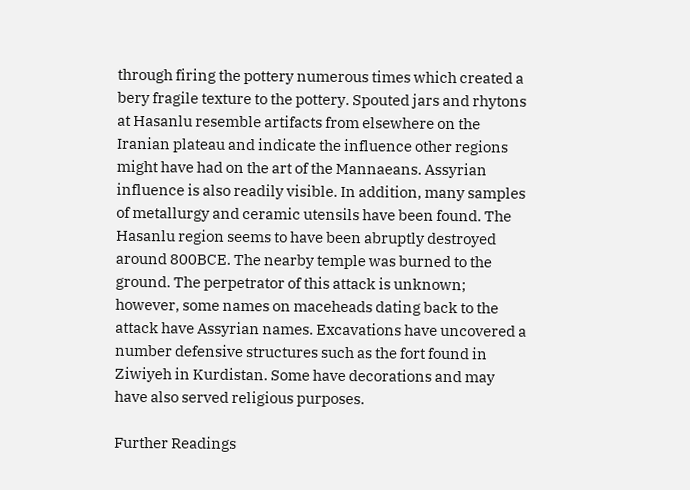through firing the pottery numerous times which created a bery fragile texture to the pottery. Spouted jars and rhytons at Hasanlu resemble artifacts from elsewhere on the Iranian plateau and indicate the influence other regions might have had on the art of the Mannaeans. Assyrian influence is also readily visible. In addition, many samples of metallurgy and ceramic utensils have been found. The Hasanlu region seems to have been abruptly destroyed around 800BCE. The nearby temple was burned to the ground. The perpetrator of this attack is unknown; however, some names on maceheads dating back to the attack have Assyrian names. Excavations have uncovered a number defensive structures such as the fort found in Ziwiyeh in Kurdistan. Some have decorations and may have also served religious purposes.

Further Readings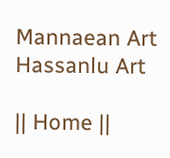Mannaean Art
Hassanlu Art

|| Home ||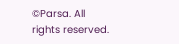©Parsa. All rights reserved.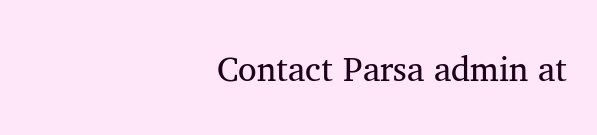Contact Parsa admin at